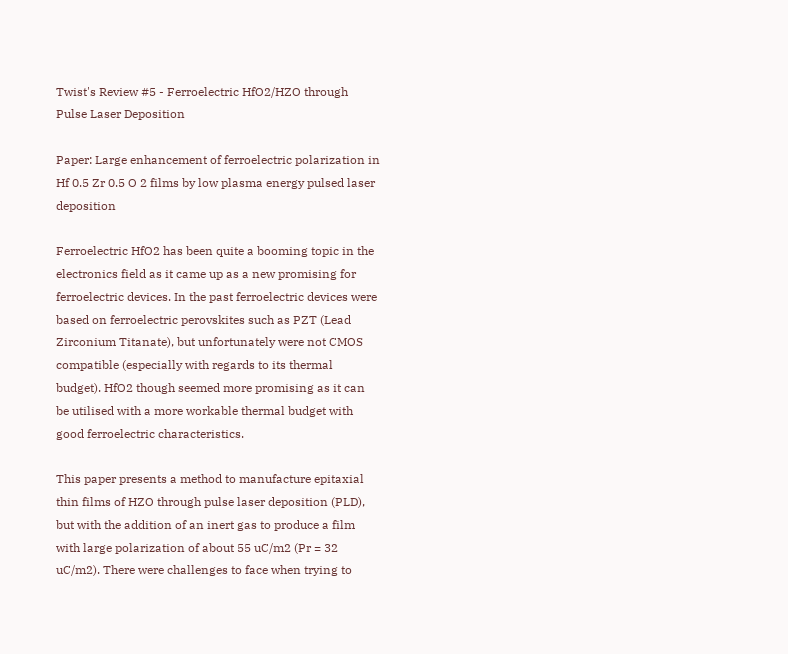Twist's Review #5 - Ferroelectric HfO2/HZO through Pulse Laser Deposition

Paper: Large enhancement of ferroelectric polarization in Hf 0.5 Zr 0.5 O 2 films by low plasma energy pulsed laser deposition

Ferroelectric HfO2 has been quite a booming topic in the electronics field as it came up as a new promising for ferroelectric devices. In the past ferroelectric devices were based on ferroelectric perovskites such as PZT (Lead Zirconium Titanate), but unfortunately were not CMOS compatible (especially with regards to its thermal budget). HfO2 though seemed more promising as it can be utilised with a more workable thermal budget with good ferroelectric characteristics.

This paper presents a method to manufacture epitaxial thin films of HZO through pulse laser deposition (PLD), but with the addition of an inert gas to produce a film with large polarization of about 55 uC/m2 (Pr = 32 uC/m2). There were challenges to face when trying to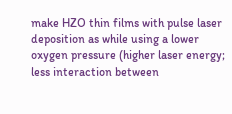make HZO thin films with pulse laser deposition as while using a lower oxygen pressure (higher laser energy; less interaction between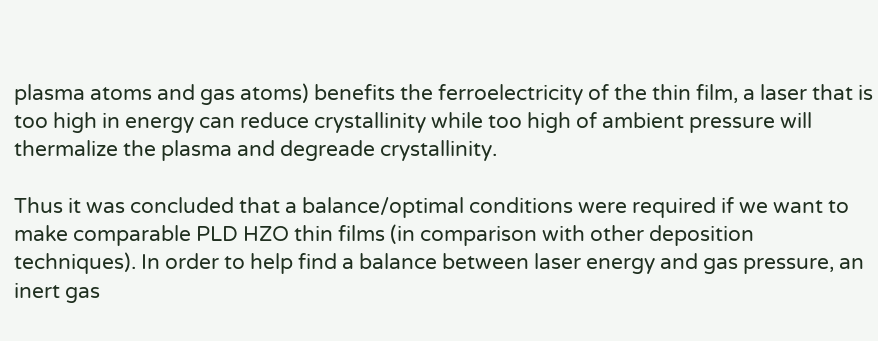plasma atoms and gas atoms) benefits the ferroelectricity of the thin film, a laser that is too high in energy can reduce crystallinity while too high of ambient pressure will thermalize the plasma and degreade crystallinity.

Thus it was concluded that a balance/optimal conditions were required if we want to make comparable PLD HZO thin films (in comparison with other deposition techniques). In order to help find a balance between laser energy and gas pressure, an inert gas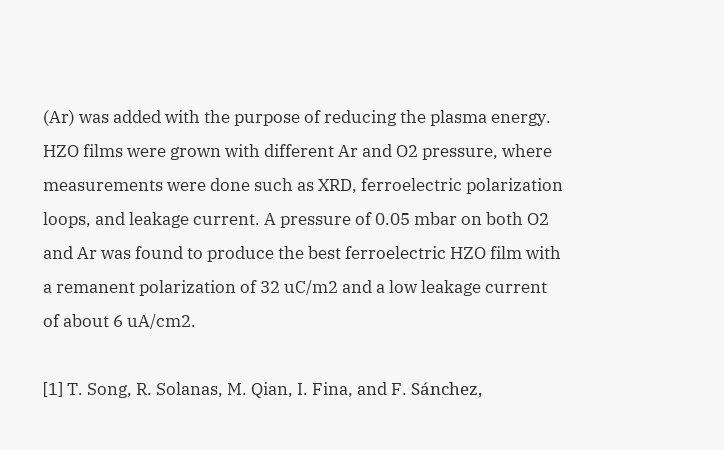(Ar) was added with the purpose of reducing the plasma energy. HZO films were grown with different Ar and O2 pressure, where measurements were done such as XRD, ferroelectric polarization loops, and leakage current. A pressure of 0.05 mbar on both O2 and Ar was found to produce the best ferroelectric HZO film with a remanent polarization of 32 uC/m2 and a low leakage current of about 6 uA/cm2.

[1] T. Song, R. Solanas, M. Qian, I. Fina, and F. Sánchez,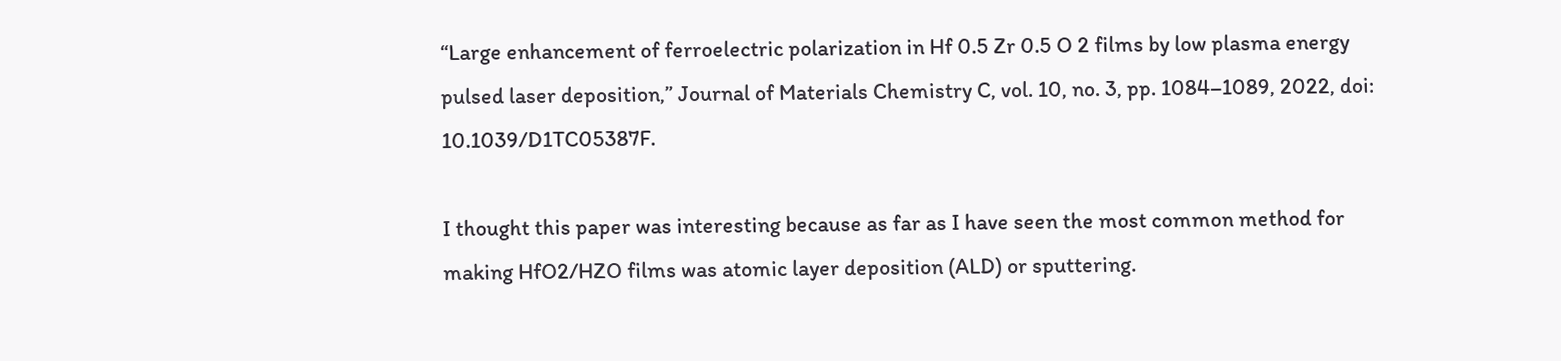“Large enhancement of ferroelectric polarization in Hf 0.5 Zr 0.5 O 2 films by low plasma energy pulsed laser deposition,” Journal of Materials Chemistry C, vol. 10, no. 3, pp. 1084–1089, 2022, doi: 10.1039/D1TC05387F.

I thought this paper was interesting because as far as I have seen the most common method for making HfO2/HZO films was atomic layer deposition (ALD) or sputtering.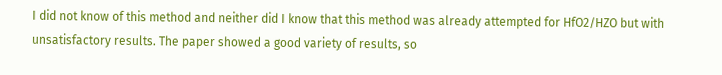I did not know of this method and neither did I know that this method was already attempted for HfO2/HZO but with unsatisfactory results. The paper showed a good variety of results, so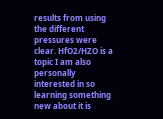results from using the different pressures were clear. HfO2/HZO is a topic I am also personally interested in so learning something new about it is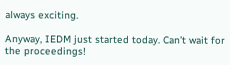always exciting.

Anyway, IEDM just started today. Can’t wait for the proceedings!